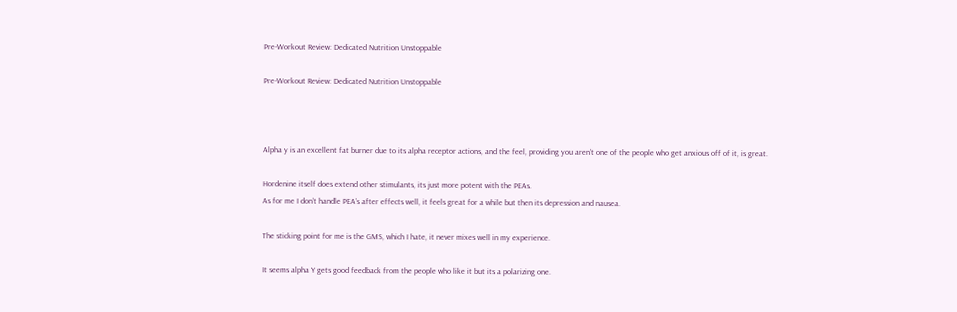Pre-Workout Review: Dedicated Nutrition Unstoppable

Pre-Workout Review: Dedicated Nutrition Unstoppable



Alpha y is an excellent fat burner due to its alpha receptor actions, and the feel, providing you aren’t one of the people who get anxious off of it, is great.

Hordenine itself does extend other stimulants, its just more potent with the PEAs.
As for me I don’t handle PEA’s after effects well, it feels great for a while but then its depression and nausea.

The sticking point for me is the GMS, which I hate, it never mixes well in my experience.

It seems alpha Y gets good feedback from the people who like it but its a polarizing one.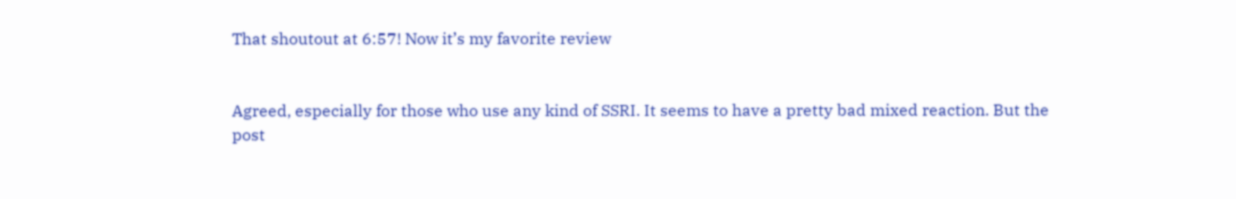That shoutout at 6:57! Now it’s my favorite review


Agreed, especially for those who use any kind of SSRI. It seems to have a pretty bad mixed reaction. But the post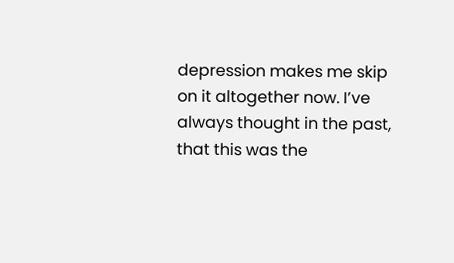depression makes me skip on it altogether now. I’ve always thought in the past, that this was the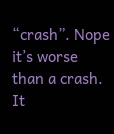“crash”. Nope it’s worse than a crash. It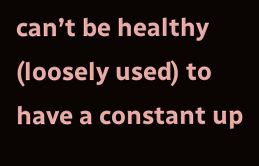can’t be healthy (loosely used) to have a constant up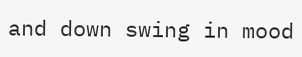and down swing in mood